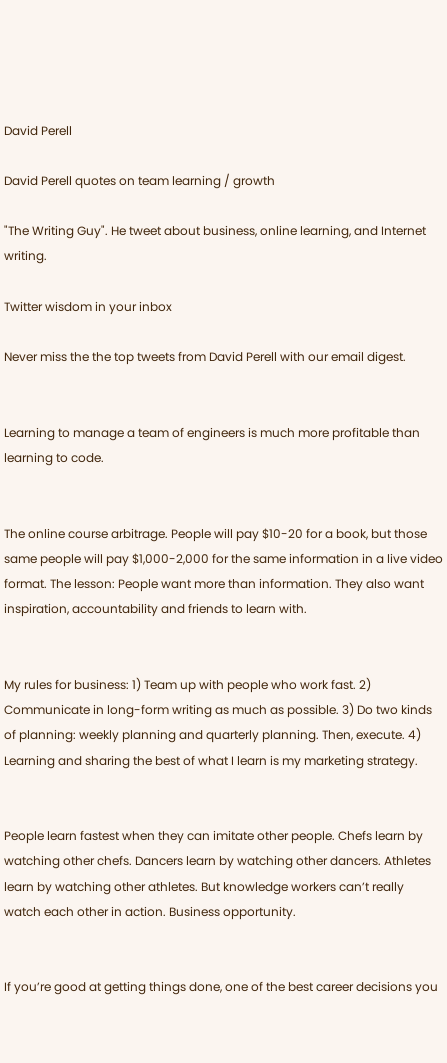David Perell

David Perell quotes on team learning / growth

"The Writing Guy". He tweet about business, online learning, and Internet writing.

Twitter wisdom in your inbox

Never miss the the top tweets from David Perell with our email digest.


Learning to manage a team of engineers is much more profitable than learning to code.


The online course arbitrage. People will pay $10-20 for a book, but those same people will pay $1,000-2,000 for the same information in a live video format. The lesson: People want more than information. They also want inspiration, accountability and friends to learn with.


My rules for business: 1) Team up with people who work fast. 2) Communicate in long-form writing as much as possible. 3) Do two kinds of planning: weekly planning and quarterly planning. Then, execute. 4) Learning and sharing the best of what I learn is my marketing strategy.


People learn fastest when they can imitate other people. Chefs learn by watching other chefs. Dancers learn by watching other dancers. Athletes learn by watching other athletes. But knowledge workers can’t really watch each other in action. Business opportunity.


If you’re good at getting things done, one of the best career decisions you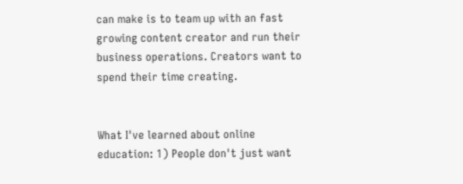can make is to team up with an fast growing content creator and run their business operations. Creators want to spend their time creating.


What I've learned about online education: 1) People don't just want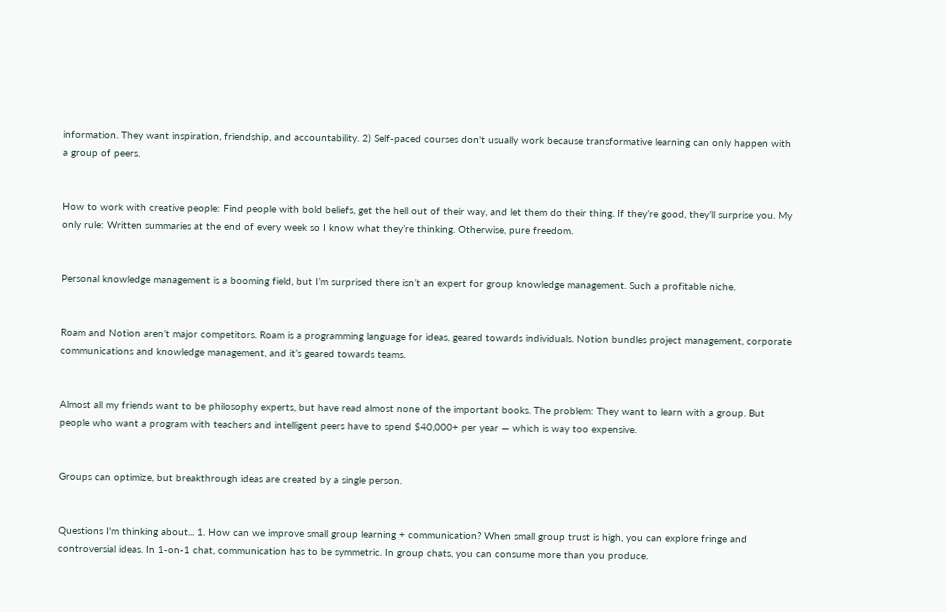information. They want inspiration, friendship, and accountability. 2) Self-paced courses don't usually work because transformative learning can only happen with a group of peers.


How to work with creative people: Find people with bold beliefs, get the hell out of their way, and let them do their thing. If they’re good, they’ll surprise you. My only rule: Written summaries at the end of every week so I know what they’re thinking. Otherwise, pure freedom.


Personal knowledge management is a booming field, but I’m surprised there isn’t an expert for group knowledge management. Such a profitable niche.


Roam and Notion aren’t major competitors. Roam is a programming language for ideas, geared towards individuals. Notion bundles project management, corporate communications and knowledge management, and it’s geared towards teams.


Almost all my friends want to be philosophy experts, but have read almost none of the important books. The problem: They want to learn with a group. But people who want a program with teachers and intelligent peers have to spend $40,000+ per year — which is way too expensive.


Groups can optimize, but breakthrough ideas are created by a single person.


Questions I'm thinking about... 1. How can we improve small group learning + communication? When small group trust is high, you can explore fringe and controversial ideas. In 1-on-1 chat, communication has to be symmetric. In group chats, you can consume more than you produce.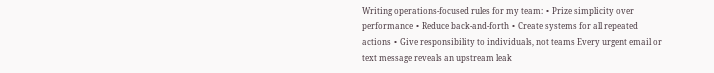Writing operations-focused rules for my team: ∙ Prize simplicity over performance ∙ Reduce back-and-forth ∙ Create systems for all repeated actions ∙ Give responsibility to individuals, not teams Every urgent email or text message reveals an upstream leak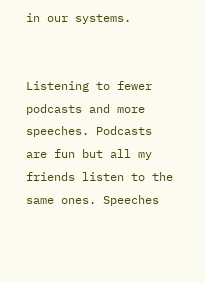in our systems.


Listening to fewer podcasts and more speeches. Podcasts are fun but all my friends listen to the same ones. Speeches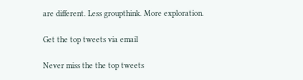are different. Less groupthink. More exploration.

Get the top tweets via email

Never miss the the top tweets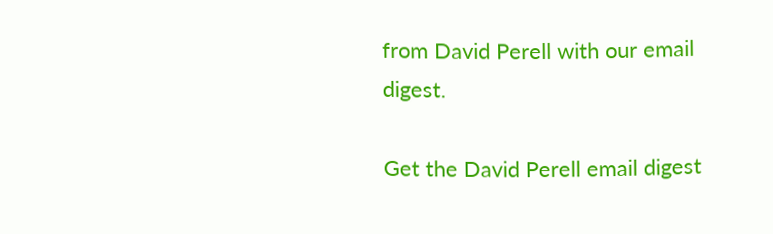from David Perell with our email digest.

Get the David Perell email digest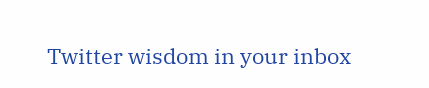Twitter wisdom in your inbox